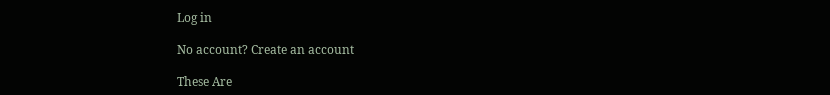Log in

No account? Create an account

These Are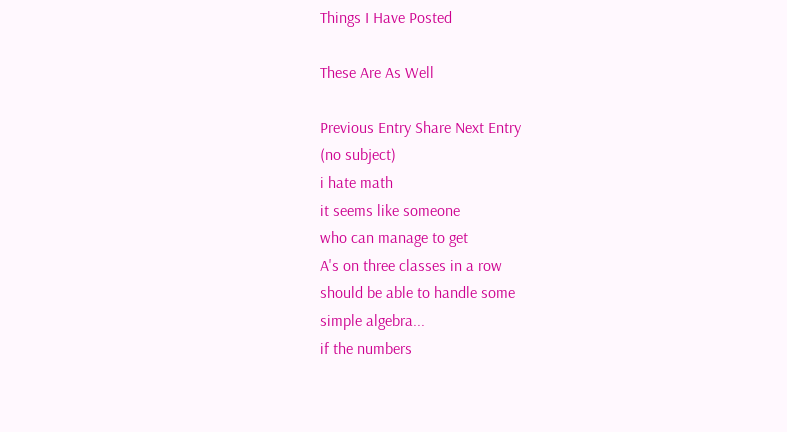Things I Have Posted

These Are As Well

Previous Entry Share Next Entry
(no subject)
i hate math
it seems like someone
who can manage to get
A's on three classes in a row
should be able to handle some
simple algebra...
if the numbers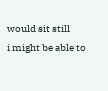would sit still
i might be able to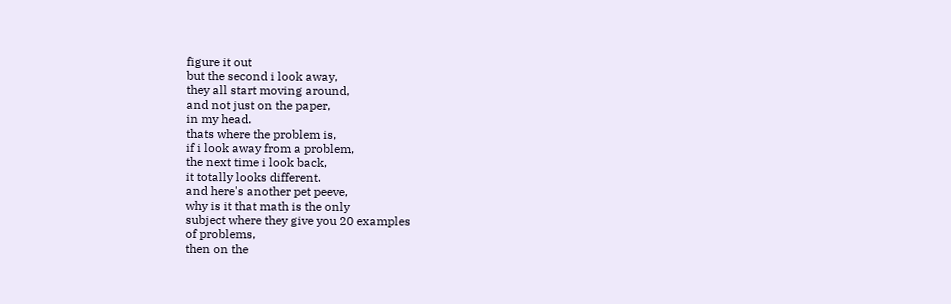figure it out
but the second i look away,
they all start moving around,
and not just on the paper,
in my head.
thats where the problem is,
if i look away from a problem,
the next time i look back,
it totally looks different.
and here's another pet peeve,
why is it that math is the only
subject where they give you 20 examples
of problems,
then on the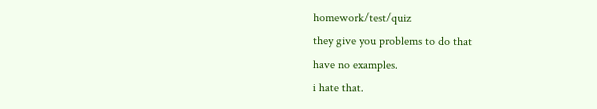homework/test/quiz
they give you problems to do that
have no examples.
i hate that.